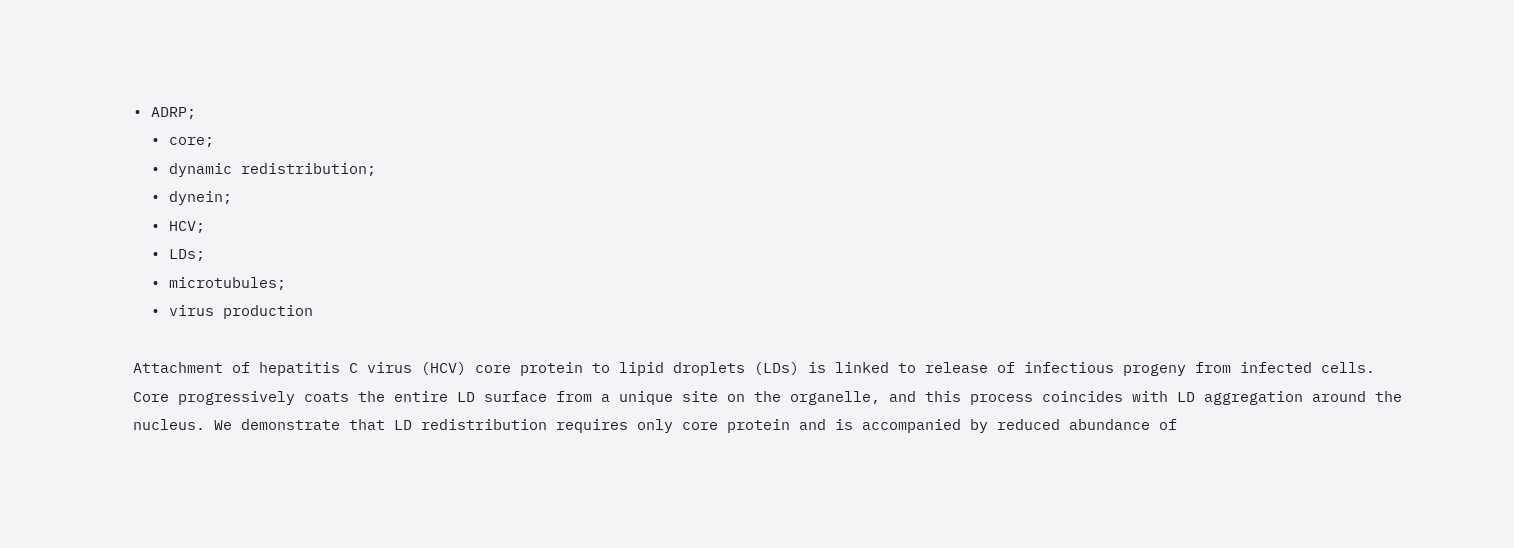• ADRP;
  • core;
  • dynamic redistribution;
  • dynein;
  • HCV;
  • LDs;
  • microtubules;
  • virus production

Attachment of hepatitis C virus (HCV) core protein to lipid droplets (LDs) is linked to release of infectious progeny from infected cells. Core progressively coats the entire LD surface from a unique site on the organelle, and this process coincides with LD aggregation around the nucleus. We demonstrate that LD redistribution requires only core protein and is accompanied by reduced abundance of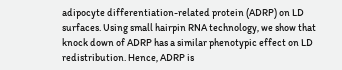adipocyte differentiation-related protein (ADRP) on LD surfaces. Using small hairpin RNA technology, we show that knock down of ADRP has a similar phenotypic effect on LD redistribution. Hence, ADRP is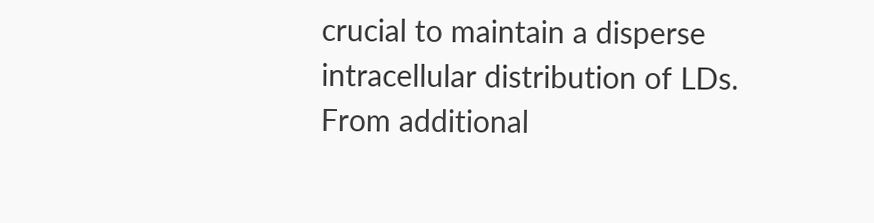crucial to maintain a disperse intracellular distribution of LDs. From additional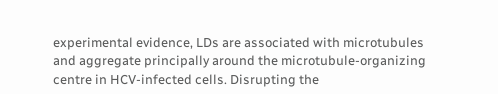experimental evidence, LDs are associated with microtubules and aggregate principally around the microtubule-organizing centre in HCV-infected cells. Disrupting the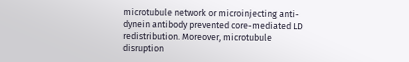microtubule network or microinjecting anti-dynein antibody prevented core-mediated LD redistribution. Moreover, microtubule disruption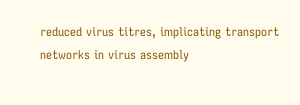reduced virus titres, implicating transport networks in virus assembly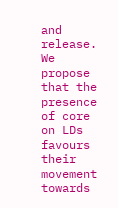and release. We propose that the presence of core on LDs favours their movement towards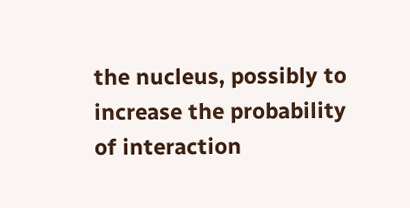the nucleus, possibly to increase the probability of interaction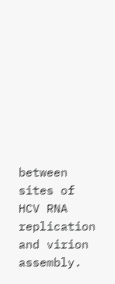between sites of HCV RNA replication and virion assembly.